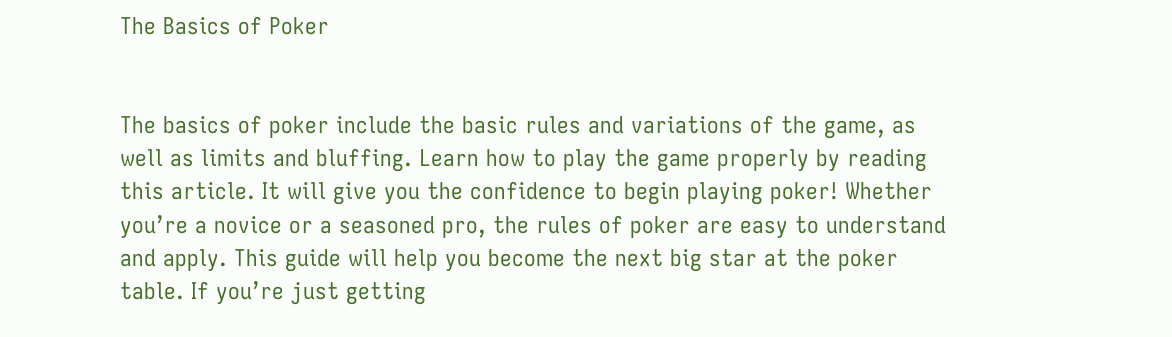The Basics of Poker


The basics of poker include the basic rules and variations of the game, as well as limits and bluffing. Learn how to play the game properly by reading this article. It will give you the confidence to begin playing poker! Whether you’re a novice or a seasoned pro, the rules of poker are easy to understand and apply. This guide will help you become the next big star at the poker table. If you’re just getting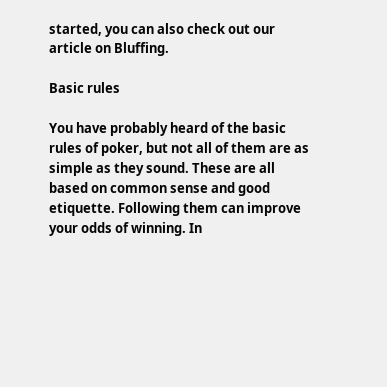started, you can also check out our article on Bluffing.

Basic rules

You have probably heard of the basic rules of poker, but not all of them are as simple as they sound. These are all based on common sense and good etiquette. Following them can improve your odds of winning. In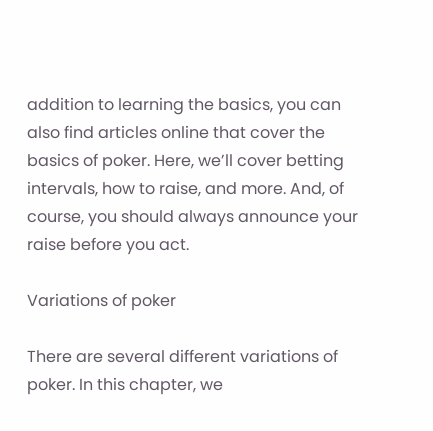addition to learning the basics, you can also find articles online that cover the basics of poker. Here, we’ll cover betting intervals, how to raise, and more. And, of course, you should always announce your raise before you act.

Variations of poker

There are several different variations of poker. In this chapter, we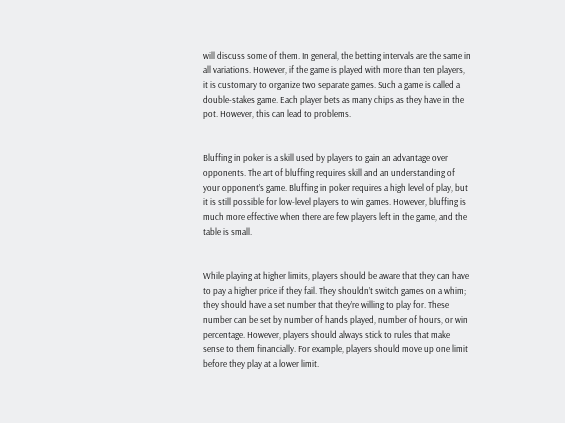will discuss some of them. In general, the betting intervals are the same in all variations. However, if the game is played with more than ten players, it is customary to organize two separate games. Such a game is called a double-stakes game. Each player bets as many chips as they have in the pot. However, this can lead to problems.


Bluffing in poker is a skill used by players to gain an advantage over opponents. The art of bluffing requires skill and an understanding of your opponent’s game. Bluffing in poker requires a high level of play, but it is still possible for low-level players to win games. However, bluffing is much more effective when there are few players left in the game, and the table is small.


While playing at higher limits, players should be aware that they can have to pay a higher price if they fail. They shouldn’t switch games on a whim; they should have a set number that they’re willing to play for. These number can be set by number of hands played, number of hours, or win percentage. However, players should always stick to rules that make sense to them financially. For example, players should move up one limit before they play at a lower limit.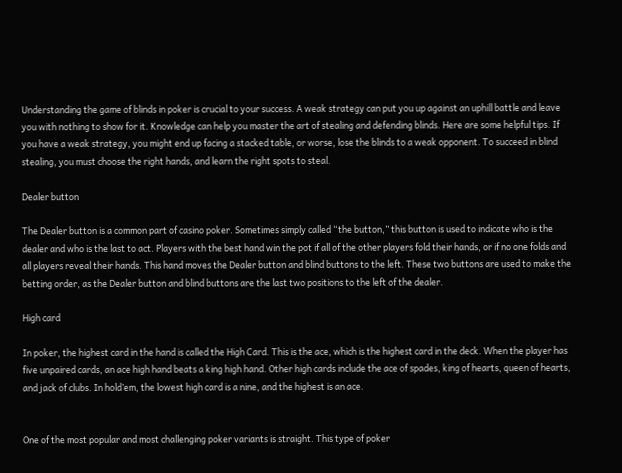Understanding the game of blinds in poker is crucial to your success. A weak strategy can put you up against an uphill battle and leave you with nothing to show for it. Knowledge can help you master the art of stealing and defending blinds. Here are some helpful tips. If you have a weak strategy, you might end up facing a stacked table, or worse, lose the blinds to a weak opponent. To succeed in blind stealing, you must choose the right hands, and learn the right spots to steal.

Dealer button

The Dealer button is a common part of casino poker. Sometimes simply called “the button,” this button is used to indicate who is the dealer and who is the last to act. Players with the best hand win the pot if all of the other players fold their hands, or if no one folds and all players reveal their hands. This hand moves the Dealer button and blind buttons to the left. These two buttons are used to make the betting order, as the Dealer button and blind buttons are the last two positions to the left of the dealer.

High card

In poker, the highest card in the hand is called the High Card. This is the ace, which is the highest card in the deck. When the player has five unpaired cards, an ace high hand beats a king high hand. Other high cards include the ace of spades, king of hearts, queen of hearts, and jack of clubs. In hold’em, the lowest high card is a nine, and the highest is an ace.


One of the most popular and most challenging poker variants is straight. This type of poker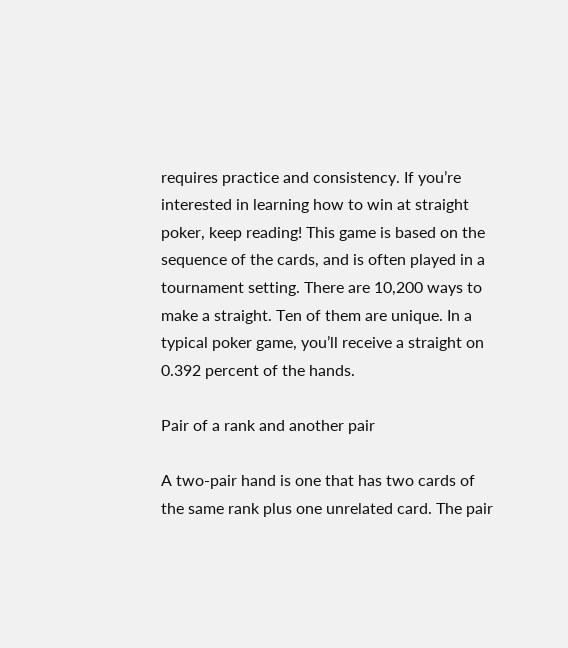requires practice and consistency. If you’re interested in learning how to win at straight poker, keep reading! This game is based on the sequence of the cards, and is often played in a tournament setting. There are 10,200 ways to make a straight. Ten of them are unique. In a typical poker game, you’ll receive a straight on 0.392 percent of the hands.

Pair of a rank and another pair

A two-pair hand is one that has two cards of the same rank plus one unrelated card. The pair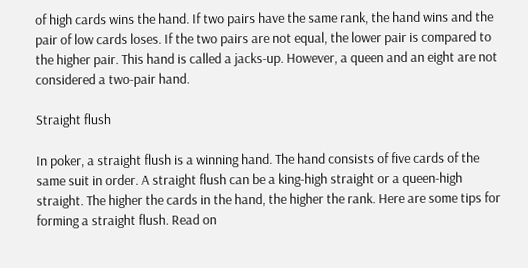of high cards wins the hand. If two pairs have the same rank, the hand wins and the pair of low cards loses. If the two pairs are not equal, the lower pair is compared to the higher pair. This hand is called a jacks-up. However, a queen and an eight are not considered a two-pair hand.

Straight flush

In poker, a straight flush is a winning hand. The hand consists of five cards of the same suit in order. A straight flush can be a king-high straight or a queen-high straight. The higher the cards in the hand, the higher the rank. Here are some tips for forming a straight flush. Read on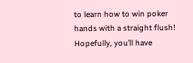to learn how to win poker hands with a straight flush! Hopefully, you’ll have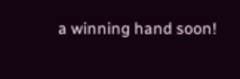a winning hand soon!